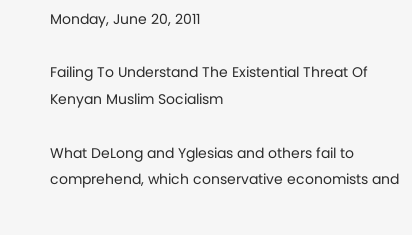Monday, June 20, 2011

Failing To Understand The Existential Threat Of Kenyan Muslim Socialism

What DeLong and Yglesias and others fail to comprehend, which conservative economists and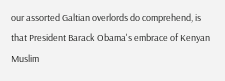our assorted Galtian overlords do comprehend, is that President Barack Obama's embrace of Kenyan Muslim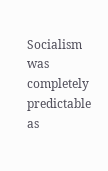Socialism was completely predictable as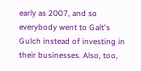early as 2007, and so everybody went to Galt's Gulch instead of investing in their businesses. Also, too,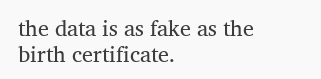the data is as fake as the birth certificate.